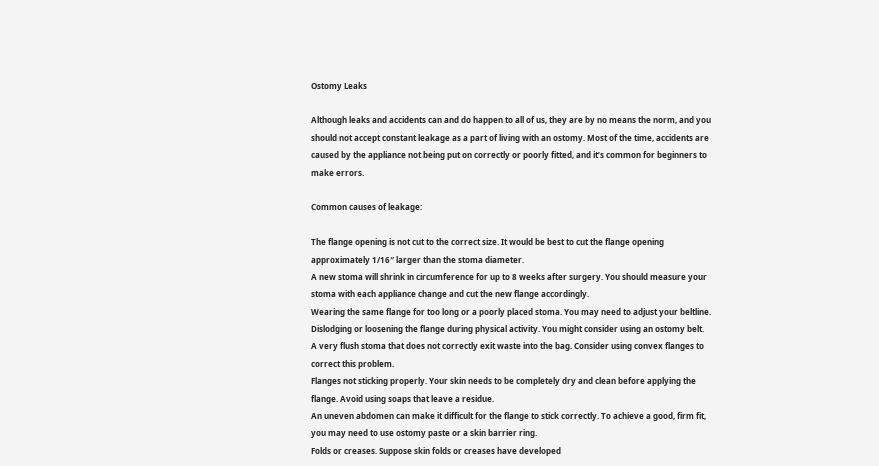Ostomy Leaks

Although leaks and accidents can and do happen to all of us, they are by no means the norm, and you should not accept constant leakage as a part of living with an ostomy. Most of the time, accidents are caused by the appliance not being put on correctly or poorly fitted, and it’s common for beginners to make errors.

Common causes of leakage:

The flange opening is not cut to the correct size. It would be best to cut the flange opening approximately 1/16″ larger than the stoma diameter.
A new stoma will shrink in circumference for up to 8 weeks after surgery. You should measure your stoma with each appliance change and cut the new flange accordingly.
Wearing the same flange for too long or a poorly placed stoma. You may need to adjust your beltline.
Dislodging or loosening the flange during physical activity. You might consider using an ostomy belt.
A very flush stoma that does not correctly exit waste into the bag. Consider using convex flanges to correct this problem.
Flanges not sticking properly. Your skin needs to be completely dry and clean before applying the flange. Avoid using soaps that leave a residue.
An uneven abdomen can make it difficult for the flange to stick correctly. To achieve a good, firm fit, you may need to use ostomy paste or a skin barrier ring.
Folds or creases. Suppose skin folds or creases have developed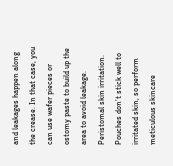and leakages happen along the crease. In that case, you can use wafer pieces or ostomy paste to build up the area to avoid leakage.
Peristomal skin irritation. Pouches don’t stick well to irritated skin, so perform meticulous skincare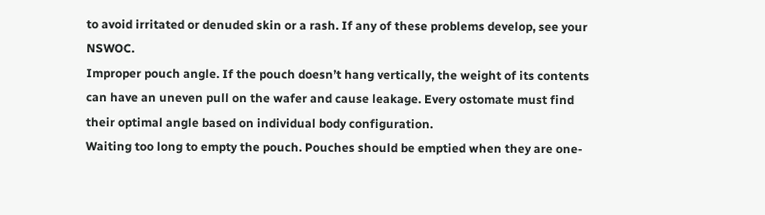to avoid irritated or denuded skin or a rash. If any of these problems develop, see your NSWOC.
Improper pouch angle. If the pouch doesn’t hang vertically, the weight of its contents can have an uneven pull on the wafer and cause leakage. Every ostomate must find their optimal angle based on individual body configuration.
Waiting too long to empty the pouch. Pouches should be emptied when they are one-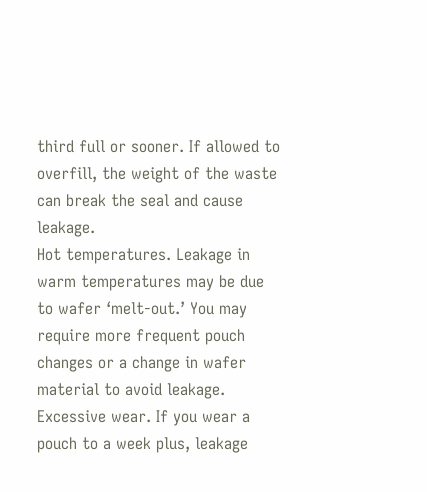third full or sooner. If allowed to overfill, the weight of the waste can break the seal and cause leakage.
Hot temperatures. Leakage in warm temperatures may be due to wafer ‘melt-out.’ You may require more frequent pouch changes or a change in wafer material to avoid leakage.
Excessive wear. If you wear a pouch to a week plus, leakage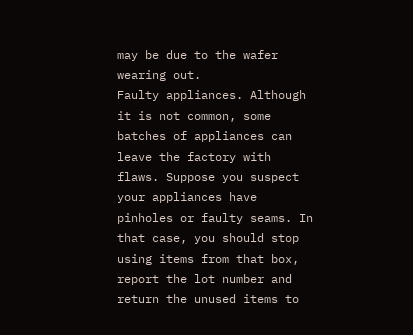may be due to the wafer wearing out.
Faulty appliances. Although it is not common, some batches of appliances can leave the factory with flaws. Suppose you suspect your appliances have pinholes or faulty seams. In that case, you should stop using items from that box, report the lot number and return the unused items to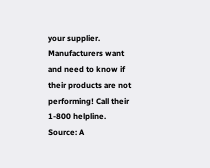your supplier. Manufacturers want and need to know if their products are not performing! Call their 1-800 helpline.
Source: A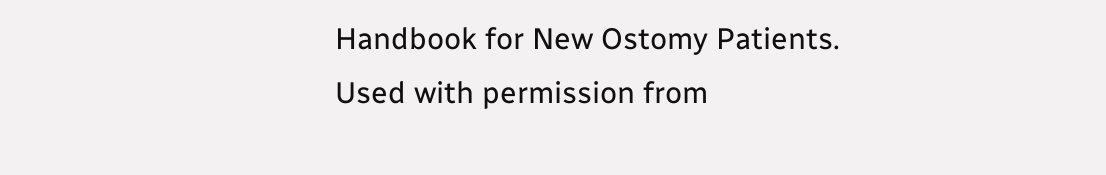Handbook for New Ostomy Patients. Used with permission from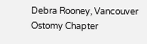Debra Rooney, Vancouver Ostomy Chapter